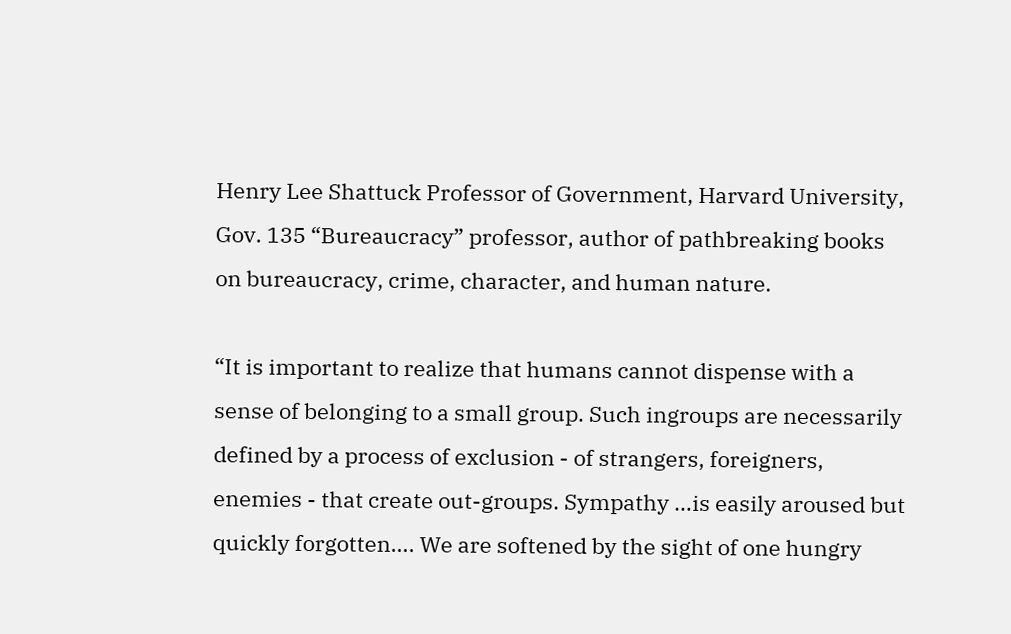Henry Lee Shattuck Professor of Government, Harvard University, Gov. 135 “Bureaucracy” professor, author of pathbreaking books on bureaucracy, crime, character, and human nature.

“It is important to realize that humans cannot dispense with a sense of belonging to a small group. Such ingroups are necessarily defined by a process of exclusion - of strangers, foreigners, enemies - that create out-groups. Sympathy …is easily aroused but quickly forgotten…. We are softened by the sight of one hungry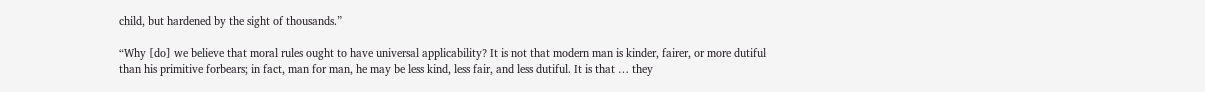child, but hardened by the sight of thousands.”

“Why [do] we believe that moral rules ought to have universal applicability? It is not that modern man is kinder, fairer, or more dutiful than his primitive forbears; in fact, man for man, he may be less kind, less fair, and less dutiful. It is that … they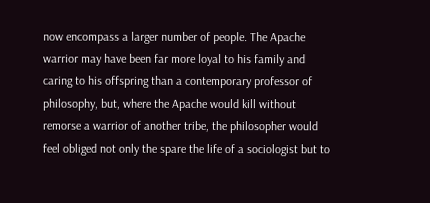now encompass a larger number of people. The Apache warrior may have been far more loyal to his family and caring to his offspring than a contemporary professor of philosophy, but, where the Apache would kill without remorse a warrior of another tribe, the philosopher would feel obliged not only the spare the life of a sociologist but to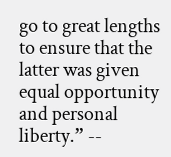go to great lengths to ensure that the latter was given equal opportunity and personal liberty.” --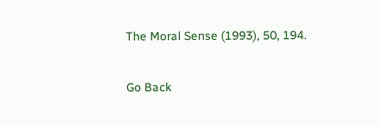The Moral Sense (1993), 50, 194.

Go Back